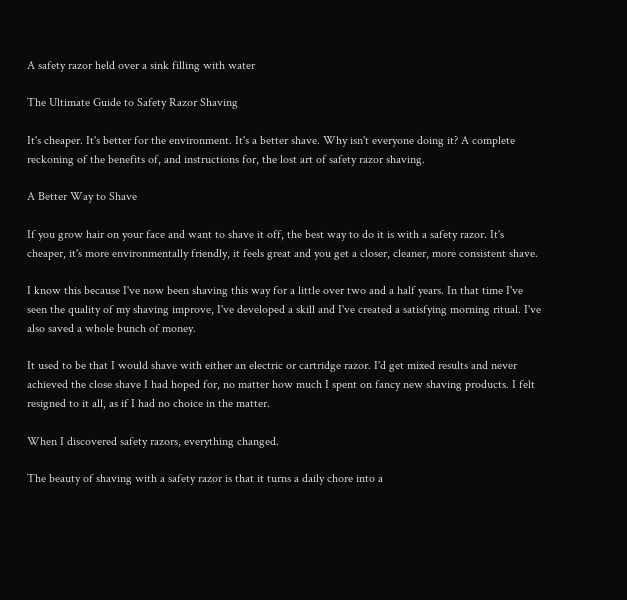A safety razor held over a sink filling with water

The Ultimate Guide to Safety Razor Shaving

It's cheaper. It's better for the environment. It's a better shave. Why isn't everyone doing it? A complete reckoning of the benefits of, and instructions for, the lost art of safety razor shaving.

A Better Way to Shave

If you grow hair on your face and want to shave it off, the best way to do it is with a safety razor. It's cheaper, it's more environmentally friendly, it feels great and you get a closer, cleaner, more consistent shave.

I know this because I've now been shaving this way for a little over two and a half years. In that time I've seen the quality of my shaving improve, I've developed a skill and I've created a satisfying morning ritual. I've also saved a whole bunch of money.

It used to be that I would shave with either an electric or cartridge razor. I'd get mixed results and never achieved the close shave I had hoped for, no matter how much I spent on fancy new shaving products. I felt resigned to it all, as if I had no choice in the matter.

When I discovered safety razors, everything changed.

The beauty of shaving with a safety razor is that it turns a daily chore into a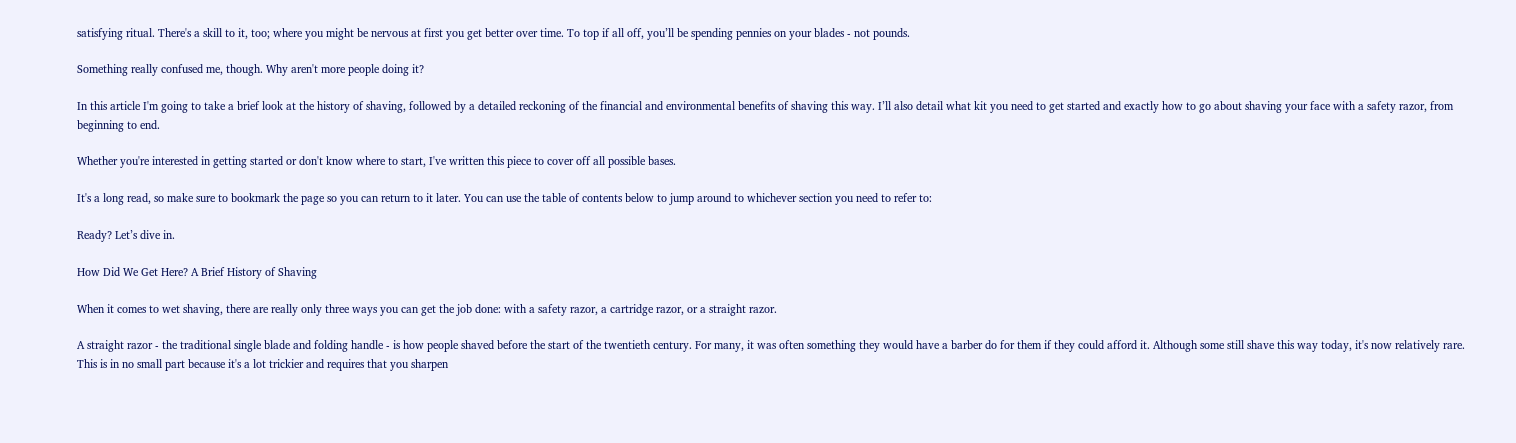satisfying ritual. There's a skill to it, too; where you might be nervous at first you get better over time. To top if all off, you’ll be spending pennies on your blades - not pounds.

Something really confused me, though. Why aren't more people doing it?

In this article I'm going to take a brief look at the history of shaving, followed by a detailed reckoning of the financial and environmental benefits of shaving this way. I’ll also detail what kit you need to get started and exactly how to go about shaving your face with a safety razor, from beginning to end.

Whether you're interested in getting started or don't know where to start, I've written this piece to cover off all possible bases.

It's a long read, so make sure to bookmark the page so you can return to it later. You can use the table of contents below to jump around to whichever section you need to refer to:

Ready? Let’s dive in.

How Did We Get Here? A Brief History of Shaving

When it comes to wet shaving, there are really only three ways you can get the job done: with a safety razor, a cartridge razor, or a straight razor.

A straight razor - the traditional single blade and folding handle - is how people shaved before the start of the twentieth century. For many, it was often something they would have a barber do for them if they could afford it. Although some still shave this way today, it's now relatively rare. This is in no small part because it's a lot trickier and requires that you sharpen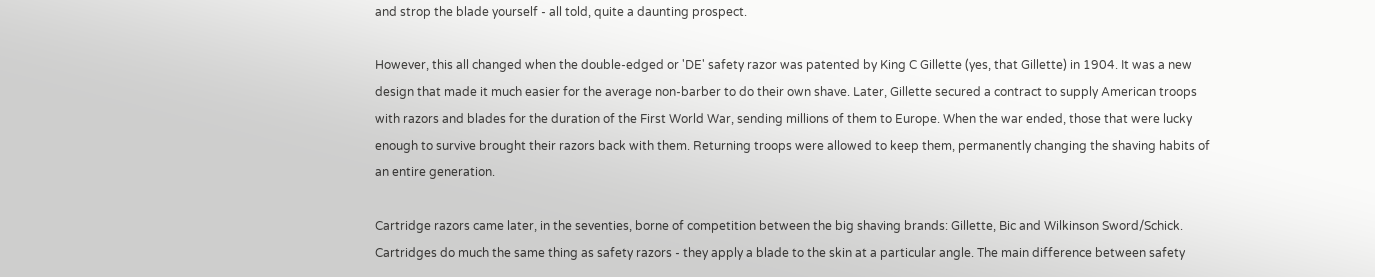and strop the blade yourself - all told, quite a daunting prospect.

However, this all changed when the double-edged or 'DE' safety razor was patented by King C Gillette (yes, that Gillette) in 1904. It was a new design that made it much easier for the average non-barber to do their own shave. Later, Gillette secured a contract to supply American troops with razors and blades for the duration of the First World War, sending millions of them to Europe. When the war ended, those that were lucky enough to survive brought their razors back with them. Returning troops were allowed to keep them, permanently changing the shaving habits of an entire generation.

Cartridge razors came later, in the seventies, borne of competition between the big shaving brands: Gillette, Bic and Wilkinson Sword/Schick. Cartridges do much the same thing as safety razors - they apply a blade to the skin at a particular angle. The main difference between safety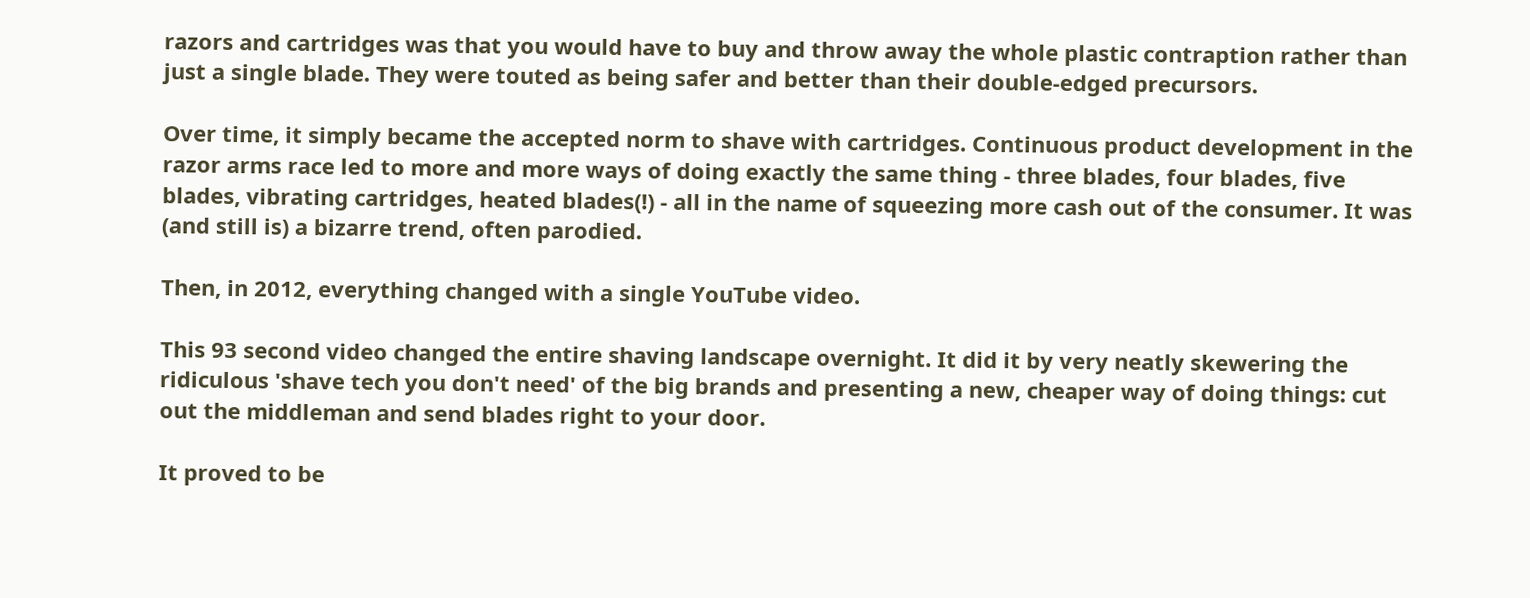razors and cartridges was that you would have to buy and throw away the whole plastic contraption rather than just a single blade. They were touted as being safer and better than their double-edged precursors.

Over time, it simply became the accepted norm to shave with cartridges. Continuous product development in the razor arms race led to more and more ways of doing exactly the same thing - three blades, four blades, five blades, vibrating cartridges, heated blades(!) - all in the name of squeezing more cash out of the consumer. It was (and still is) a bizarre trend, often parodied.

Then, in 2012, everything changed with a single YouTube video.

This 93 second video changed the entire shaving landscape overnight. It did it by very neatly skewering the ridiculous 'shave tech you don't need' of the big brands and presenting a new, cheaper way of doing things: cut out the middleman and send blades right to your door.

It proved to be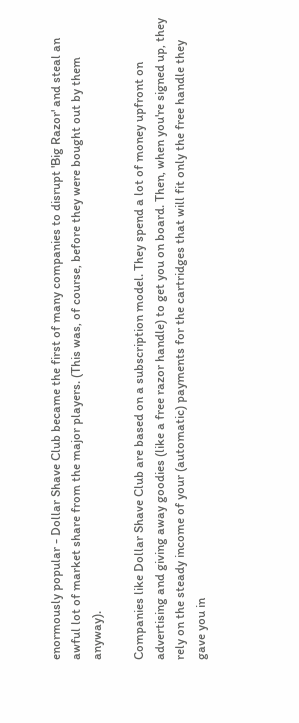enormously popular - Dollar Shave Club became the first of many companies to disrupt 'Big Razor' and steal an awful lot of market share from the major players. (This was, of course, before they were bought out by them anyway).

Companies like Dollar Shave Club are based on a subscription model. They spend a lot of money upfront on advertising and giving away goodies (like a free razor handle) to get you on board. Then, when you're signed up, they rely on the steady income of your (automatic) payments for the cartridges that will fit only the free handle they gave you in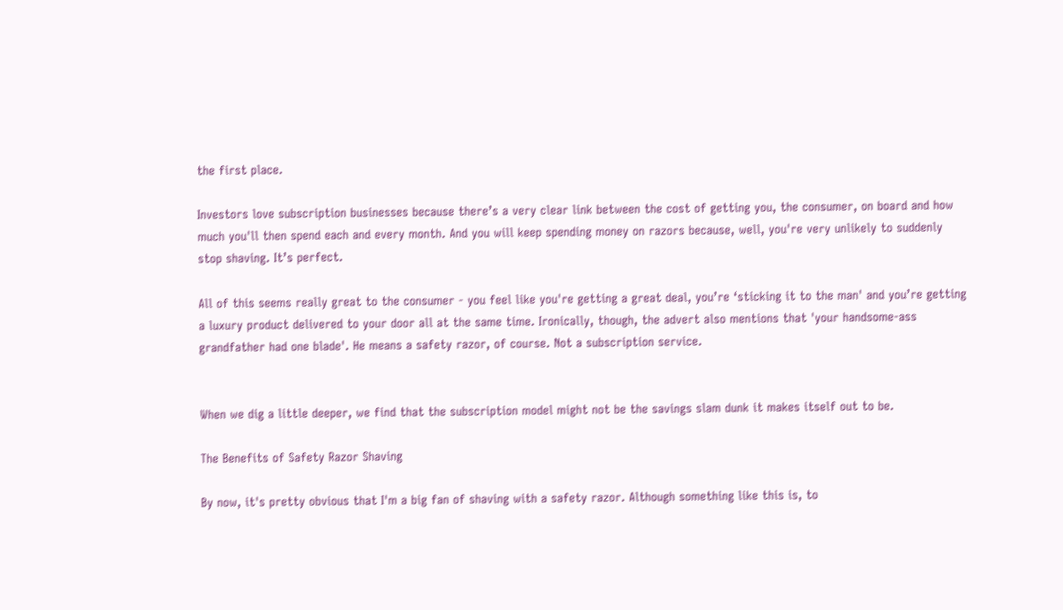the first place.

Investors love subscription businesses because there’s a very clear link between the cost of getting you, the consumer, on board and how much you'll then spend each and every month. And you will keep spending money on razors because, well, you're very unlikely to suddenly stop shaving. It’s perfect.

All of this seems really great to the consumer - you feel like you're getting a great deal, you’re ‘sticking it to the man' and you’re getting a luxury product delivered to your door all at the same time. Ironically, though, the advert also mentions that 'your handsome-ass grandfather had one blade'. He means a safety razor, of course. Not a subscription service.


When we dig a little deeper, we find that the subscription model might not be the savings slam dunk it makes itself out to be.

The Benefits of Safety Razor Shaving

By now, it's pretty obvious that I'm a big fan of shaving with a safety razor. Although something like this is, to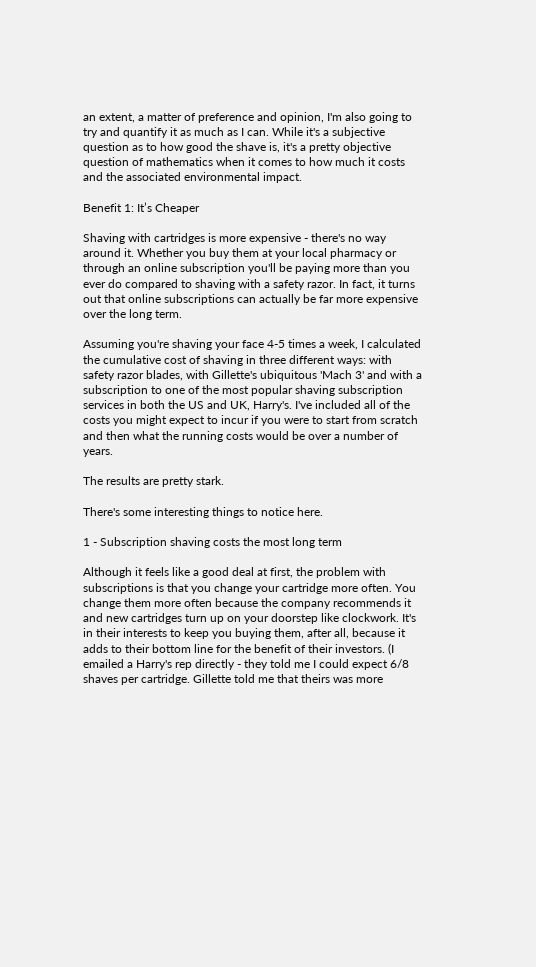an extent, a matter of preference and opinion, I'm also going to try and quantify it as much as I can. While it's a subjective question as to how good the shave is, it's a pretty objective question of mathematics when it comes to how much it costs and the associated environmental impact.

Benefit 1: It’s Cheaper

Shaving with cartridges is more expensive - there's no way around it. Whether you buy them at your local pharmacy or through an online subscription you'll be paying more than you ever do compared to shaving with a safety razor. In fact, it turns out that online subscriptions can actually be far more expensive over the long term.

Assuming you're shaving your face 4-5 times a week, I calculated the cumulative cost of shaving in three different ways: with safety razor blades, with Gillette's ubiquitous 'Mach 3' and with a subscription to one of the most popular shaving subscription services in both the US and UK, Harry's. I've included all of the costs you might expect to incur if you were to start from scratch and then what the running costs would be over a number of years.

The results are pretty stark.

There's some interesting things to notice here.

1 - Subscription shaving costs the most long term

Although it feels like a good deal at first, the problem with subscriptions is that you change your cartridge more often. You change them more often because the company recommends it and new cartridges turn up on your doorstep like clockwork. It's in their interests to keep you buying them, after all, because it adds to their bottom line for the benefit of their investors. (I emailed a Harry's rep directly - they told me I could expect 6/8 shaves per cartridge. Gillette told me that theirs was more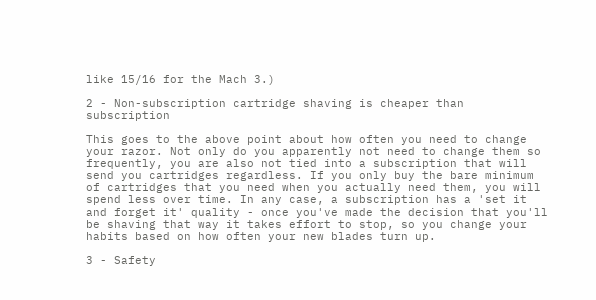like 15/16 for the Mach 3.)

2 - Non-subscription cartridge shaving is cheaper than subscription

This goes to the above point about how often you need to change your razor. Not only do you apparently not need to change them so frequently, you are also not tied into a subscription that will send you cartridges regardless. If you only buy the bare minimum of cartridges that you need when you actually need them, you will spend less over time. In any case, a subscription has a 'set it and forget it' quality - once you've made the decision that you'll be shaving that way it takes effort to stop, so you change your habits based on how often your new blades turn up.

3 - Safety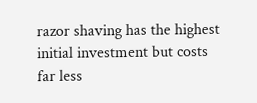razor shaving has the highest initial investment but costs far less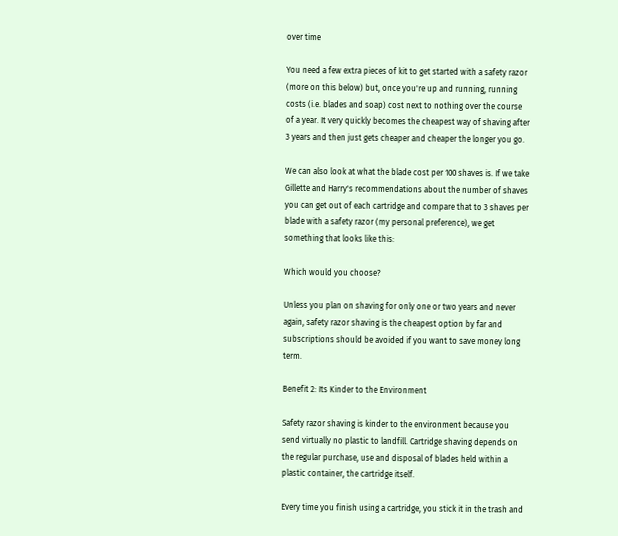over time

You need a few extra pieces of kit to get started with a safety razor (more on this below) but, once you're up and running, running costs (i.e. blades and soap) cost next to nothing over the course of a year. It very quickly becomes the cheapest way of shaving after 3 years and then just gets cheaper and cheaper the longer you go.

We can also look at what the blade cost per 100 shaves is. If we take Gillette and Harry's recommendations about the number of shaves you can get out of each cartridge and compare that to 3 shaves per blade with a safety razor (my personal preference), we get something that looks like this:

Which would you choose?

Unless you plan on shaving for only one or two years and never again, safety razor shaving is the cheapest option by far and subscriptions should be avoided if you want to save money long term.

Benefit 2: Its Kinder to the Environment

Safety razor shaving is kinder to the environment because you send virtually no plastic to landfill. Cartridge shaving depends on the regular purchase, use and disposal of blades held within a plastic container, the cartridge itself.

Every time you finish using a cartridge, you stick it in the trash and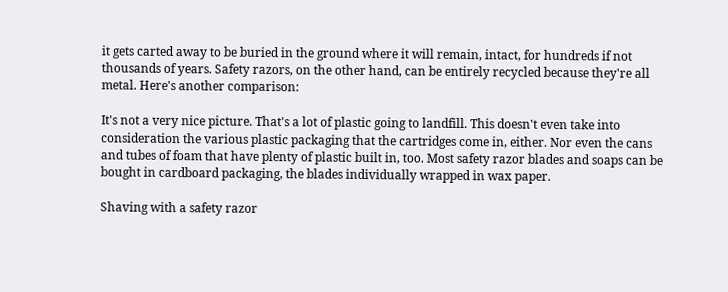it gets carted away to be buried in the ground where it will remain, intact, for hundreds if not thousands of years. Safety razors, on the other hand, can be entirely recycled because they're all metal. Here's another comparison:

It's not a very nice picture. That's a lot of plastic going to landfill. This doesn't even take into consideration the various plastic packaging that the cartridges come in, either. Nor even the cans and tubes of foam that have plenty of plastic built in, too. Most safety razor blades and soaps can be bought in cardboard packaging, the blades individually wrapped in wax paper.

Shaving with a safety razor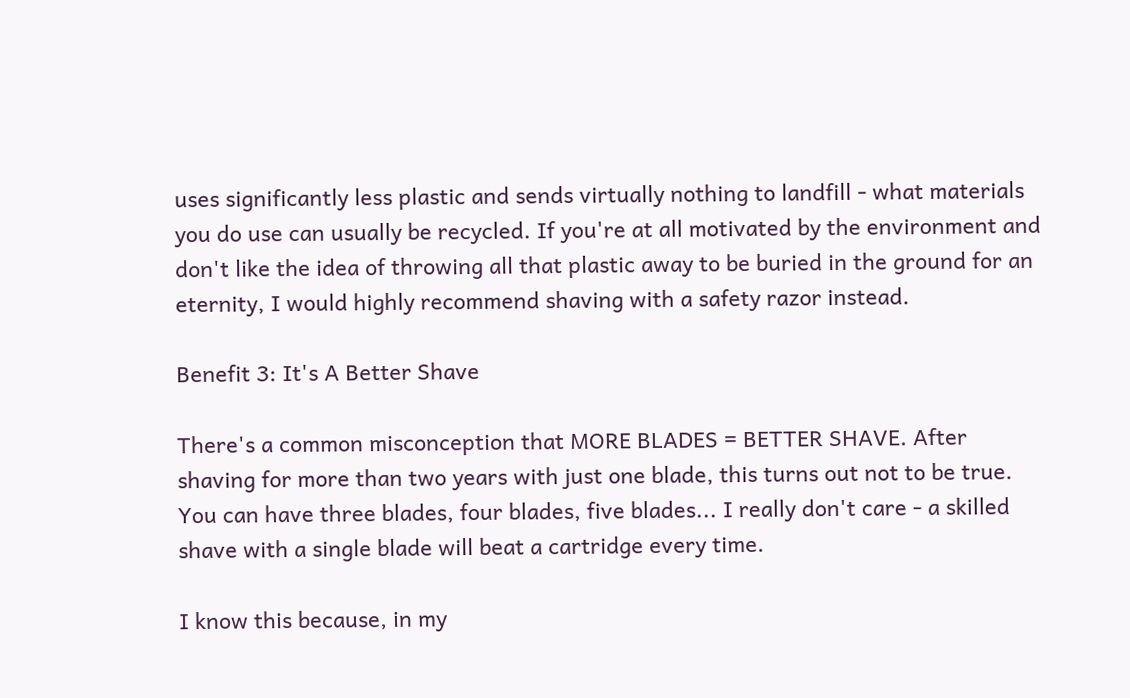uses significantly less plastic and sends virtually nothing to landfill - what materials you do use can usually be recycled. If you're at all motivated by the environment and don't like the idea of throwing all that plastic away to be buried in the ground for an eternity, I would highly recommend shaving with a safety razor instead.

Benefit 3: It's A Better Shave

There's a common misconception that MORE BLADES = BETTER SHAVE. After shaving for more than two years with just one blade, this turns out not to be true. You can have three blades, four blades, five blades... I really don't care - a skilled shave with a single blade will beat a cartridge every time.

I know this because, in my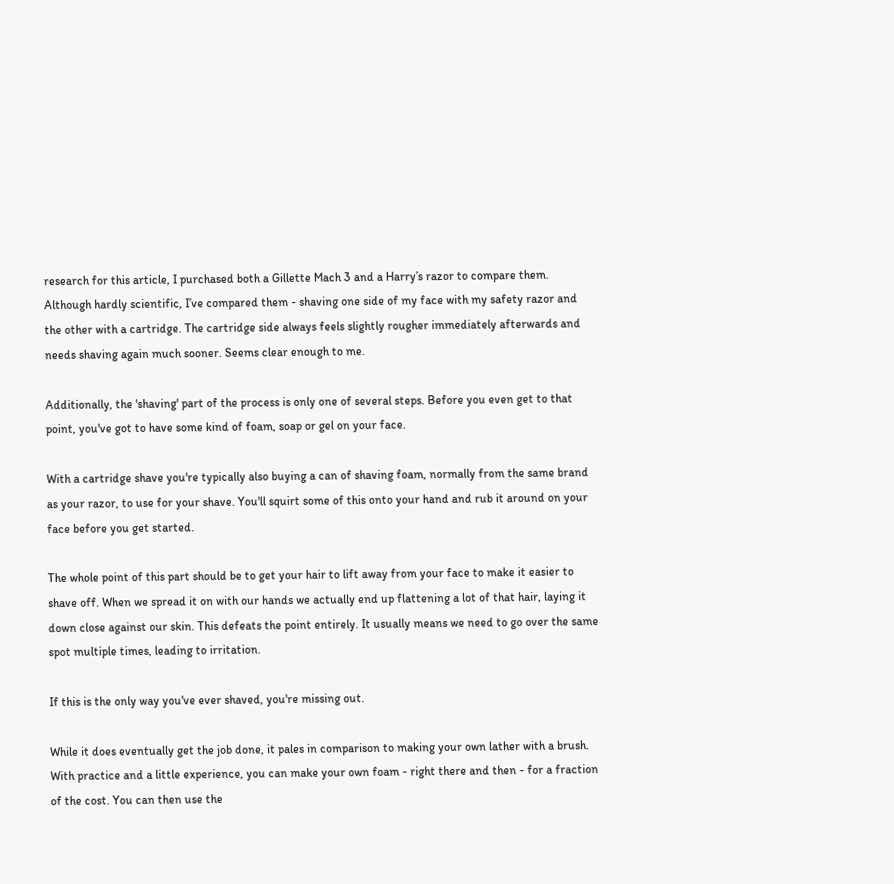research for this article, I purchased both a Gillette Mach 3 and a Harry’s razor to compare them. Although hardly scientific, I’ve compared them - shaving one side of my face with my safety razor and the other with a cartridge. The cartridge side always feels slightly rougher immediately afterwards and needs shaving again much sooner. Seems clear enough to me.

Additionally, the 'shaving' part of the process is only one of several steps. Before you even get to that point, you've got to have some kind of foam, soap or gel on your face.

With a cartridge shave you're typically also buying a can of shaving foam, normally from the same brand as your razor, to use for your shave. You'll squirt some of this onto your hand and rub it around on your face before you get started.

The whole point of this part should be to get your hair to lift away from your face to make it easier to shave off. When we spread it on with our hands we actually end up flattening a lot of that hair, laying it down close against our skin. This defeats the point entirely. It usually means we need to go over the same spot multiple times, leading to irritation.

If this is the only way you've ever shaved, you're missing out.

While it does eventually get the job done, it pales in comparison to making your own lather with a brush. With practice and a little experience, you can make your own foam - right there and then - for a fraction of the cost. You can then use the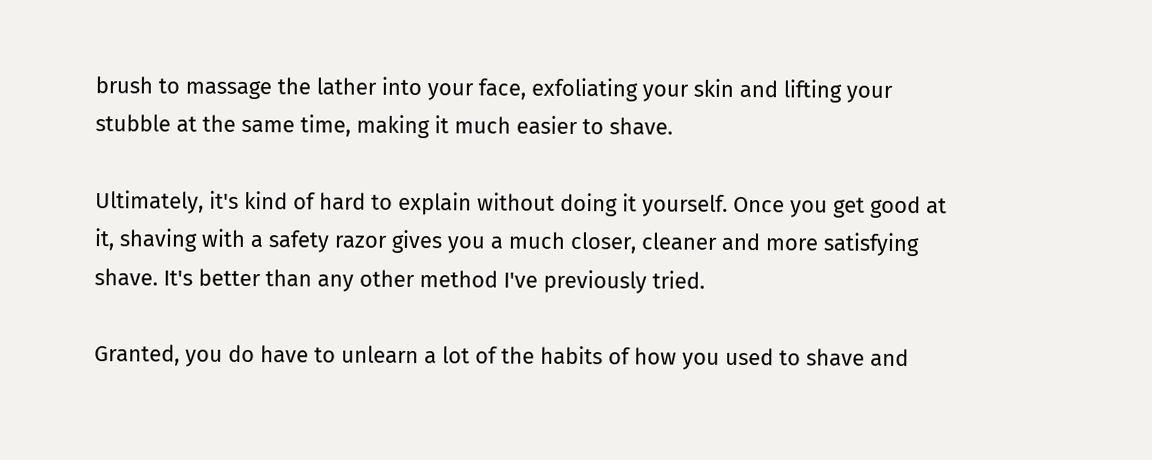brush to massage the lather into your face, exfoliating your skin and lifting your stubble at the same time, making it much easier to shave.

Ultimately, it's kind of hard to explain without doing it yourself. Once you get good at it, shaving with a safety razor gives you a much closer, cleaner and more satisfying shave. It's better than any other method I've previously tried.

Granted, you do have to unlearn a lot of the habits of how you used to shave and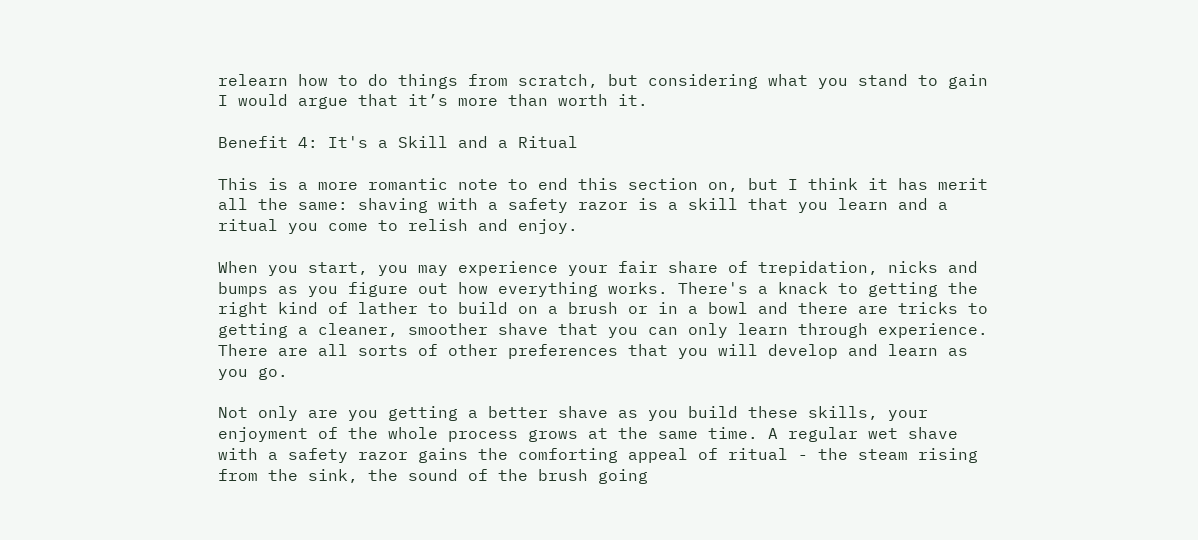relearn how to do things from scratch, but considering what you stand to gain I would argue that it’s more than worth it.

Benefit 4: It's a Skill and a Ritual

This is a more romantic note to end this section on, but I think it has merit all the same: shaving with a safety razor is a skill that you learn and a ritual you come to relish and enjoy.

When you start, you may experience your fair share of trepidation, nicks and bumps as you figure out how everything works. There's a knack to getting the right kind of lather to build on a brush or in a bowl and there are tricks to getting a cleaner, smoother shave that you can only learn through experience. There are all sorts of other preferences that you will develop and learn as you go.

Not only are you getting a better shave as you build these skills, your enjoyment of the whole process grows at the same time. A regular wet shave with a safety razor gains the comforting appeal of ritual - the steam rising from the sink, the sound of the brush going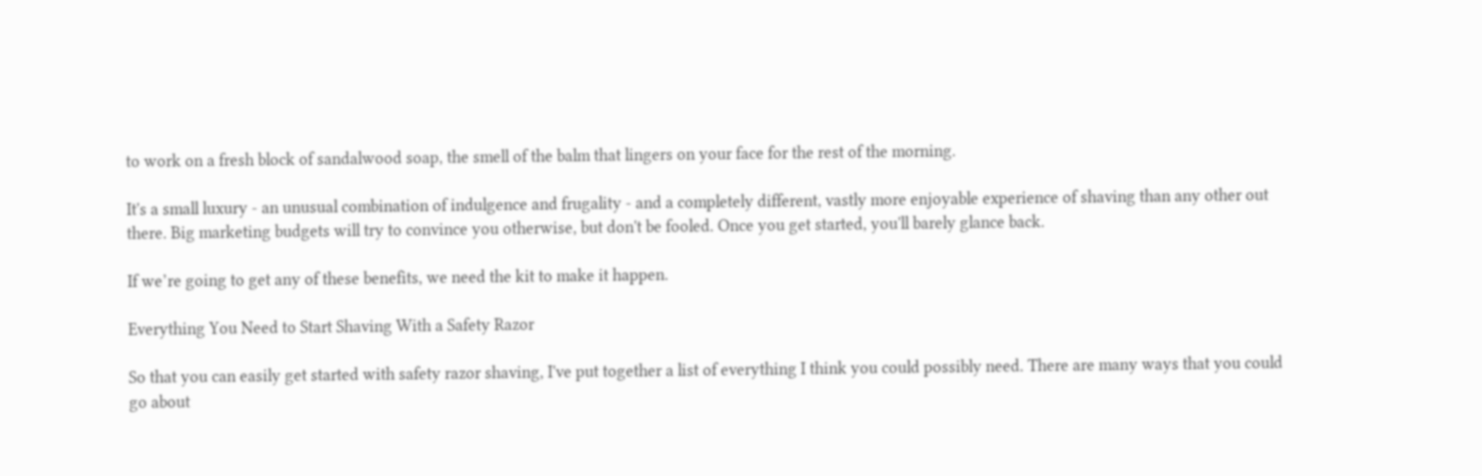to work on a fresh block of sandalwood soap, the smell of the balm that lingers on your face for the rest of the morning.

It's a small luxury - an unusual combination of indulgence and frugality - and a completely different, vastly more enjoyable experience of shaving than any other out there. Big marketing budgets will try to convince you otherwise, but don't be fooled. Once you get started, you'll barely glance back.

If we’re going to get any of these benefits, we need the kit to make it happen.

Everything You Need to Start Shaving With a Safety Razor

So that you can easily get started with safety razor shaving, I've put together a list of everything I think you could possibly need. There are many ways that you could go about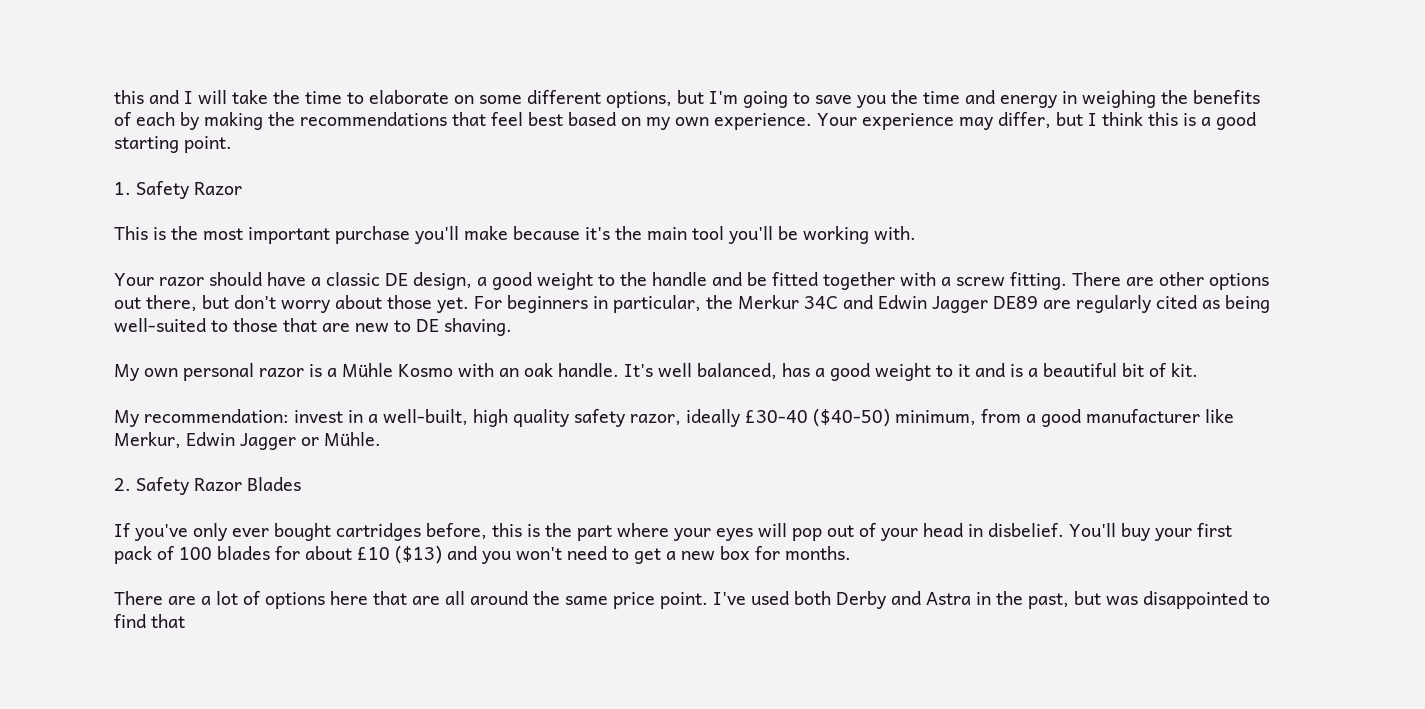this and I will take the time to elaborate on some different options, but I'm going to save you the time and energy in weighing the benefits of each by making the recommendations that feel best based on my own experience. Your experience may differ, but I think this is a good starting point.

1. Safety Razor

This is the most important purchase you'll make because it's the main tool you'll be working with.

Your razor should have a classic DE design, a good weight to the handle and be fitted together with a screw fitting. There are other options out there, but don't worry about those yet. For beginners in particular, the Merkur 34C and Edwin Jagger DE89 are regularly cited as being well-suited to those that are new to DE shaving.

My own personal razor is a Mühle Kosmo with an oak handle. It's well balanced, has a good weight to it and is a beautiful bit of kit.

My recommendation: invest in a well-built, high quality safety razor, ideally £30-40 ($40-50) minimum, from a good manufacturer like Merkur, Edwin Jagger or Mühle.

2. Safety Razor Blades

If you've only ever bought cartridges before, this is the part where your eyes will pop out of your head in disbelief. You'll buy your first pack of 100 blades for about £10 ($13) and you won't need to get a new box for months.

There are a lot of options here that are all around the same price point. I've used both Derby and Astra in the past, but was disappointed to find that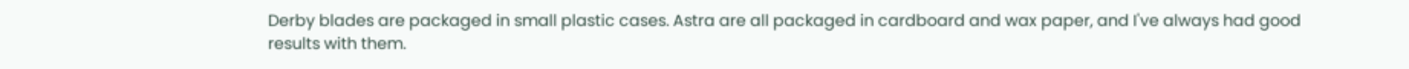Derby blades are packaged in small plastic cases. Astra are all packaged in cardboard and wax paper, and I've always had good results with them.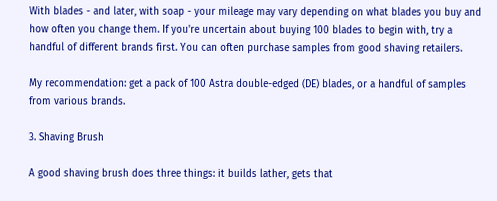With blades - and later, with soap - your mileage may vary depending on what blades you buy and how often you change them. If you're uncertain about buying 100 blades to begin with, try a handful of different brands first. You can often purchase samples from good shaving retailers.

My recommendation: get a pack of 100 Astra double-edged (DE) blades, or a handful of samples from various brands.

3. Shaving Brush

A good shaving brush does three things: it builds lather, gets that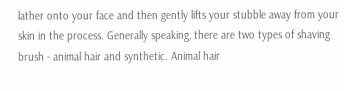lather onto your face and then gently lifts your stubble away from your skin in the process. Generally speaking, there are two types of shaving brush - animal hair and synthetic. Animal hair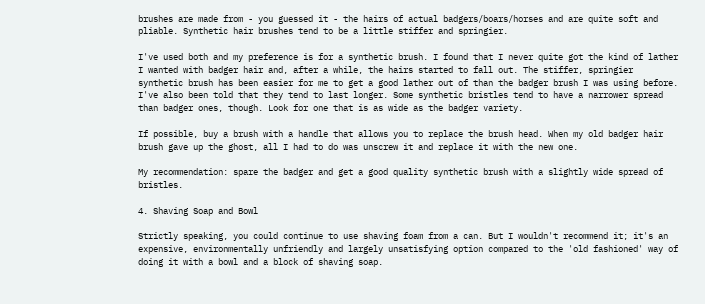brushes are made from - you guessed it - the hairs of actual badgers/boars/horses and are quite soft and pliable. Synthetic hair brushes tend to be a little stiffer and springier.

I've used both and my preference is for a synthetic brush. I found that I never quite got the kind of lather I wanted with badger hair and, after a while, the hairs started to fall out. The stiffer, springier synthetic brush has been easier for me to get a good lather out of than the badger brush I was using before. I've also been told that they tend to last longer. Some synthetic bristles tend to have a narrower spread than badger ones, though. Look for one that is as wide as the badger variety.

If possible, buy a brush with a handle that allows you to replace the brush head. When my old badger hair brush gave up the ghost, all I had to do was unscrew it and replace it with the new one.

My recommendation: spare the badger and get a good quality synthetic brush with a slightly wide spread of bristles.

4. Shaving Soap and Bowl

Strictly speaking, you could continue to use shaving foam from a can. But I wouldn't recommend it; it's an expensive, environmentally unfriendly and largely unsatisfying option compared to the 'old fashioned' way of doing it with a bowl and a block of shaving soap.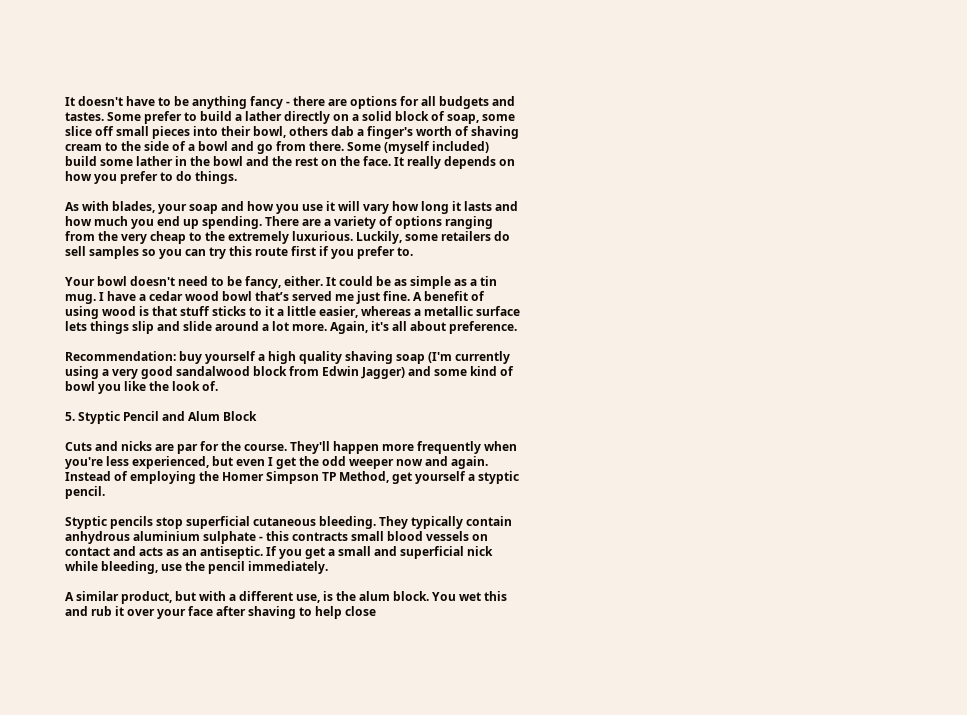It doesn't have to be anything fancy - there are options for all budgets and tastes. Some prefer to build a lather directly on a solid block of soap, some slice off small pieces into their bowl, others dab a finger's worth of shaving cream to the side of a bowl and go from there. Some (myself included) build some lather in the bowl and the rest on the face. It really depends on how you prefer to do things.

As with blades, your soap and how you use it will vary how long it lasts and how much you end up spending. There are a variety of options ranging from the very cheap to the extremely luxurious. Luckily, some retailers do sell samples so you can try this route first if you prefer to.

Your bowl doesn't need to be fancy, either. It could be as simple as a tin mug. I have a cedar wood bowl that’s served me just fine. A benefit of using wood is that stuff sticks to it a little easier, whereas a metallic surface lets things slip and slide around a lot more. Again, it's all about preference.

Recommendation: buy yourself a high quality shaving soap (I'm currently using a very good sandalwood block from Edwin Jagger) and some kind of bowl you like the look of.

5. Styptic Pencil and Alum Block

Cuts and nicks are par for the course. They'll happen more frequently when you're less experienced, but even I get the odd weeper now and again. Instead of employing the Homer Simpson TP Method, get yourself a styptic pencil.

Styptic pencils stop superficial cutaneous bleeding. They typically contain anhydrous aluminium sulphate - this contracts small blood vessels on contact and acts as an antiseptic. If you get a small and superficial nick while bleeding, use the pencil immediately.

A similar product, but with a different use, is the alum block. You wet this and rub it over your face after shaving to help close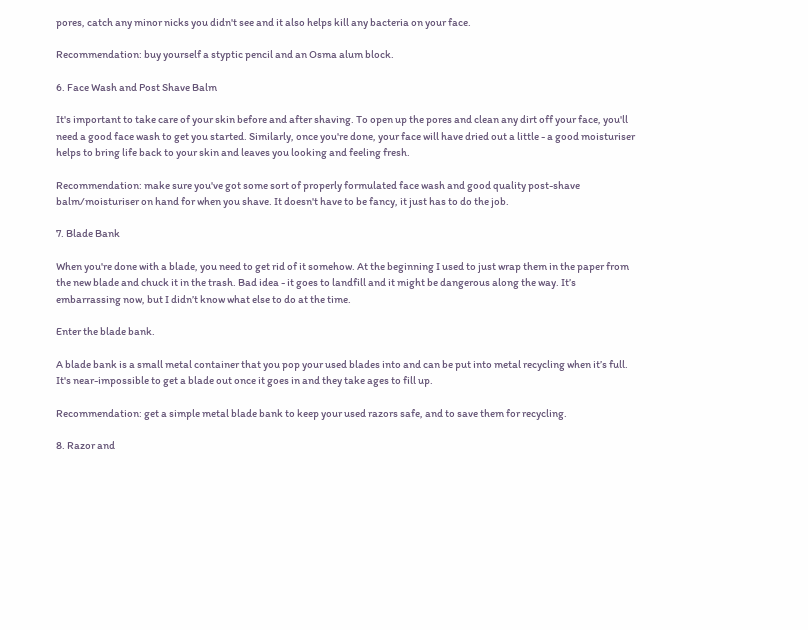pores, catch any minor nicks you didn't see and it also helps kill any bacteria on your face.

Recommendation: buy yourself a styptic pencil and an Osma alum block.

6. Face Wash and Post Shave Balm

It's important to take care of your skin before and after shaving. To open up the pores and clean any dirt off your face, you'll need a good face wash to get you started. Similarly, once you're done, your face will have dried out a little - a good moisturiser helps to bring life back to your skin and leaves you looking and feeling fresh.

Recommendation: make sure you've got some sort of properly formulated face wash and good quality post-shave balm/moisturiser on hand for when you shave. It doesn't have to be fancy, it just has to do the job.

7. Blade Bank

When you're done with a blade, you need to get rid of it somehow. At the beginning I used to just wrap them in the paper from the new blade and chuck it in the trash. Bad idea - it goes to landfill and it might be dangerous along the way. It’s embarrassing now, but I didn’t know what else to do at the time.

Enter the blade bank.

A blade bank is a small metal container that you pop your used blades into and can be put into metal recycling when it’s full. It's near-impossible to get a blade out once it goes in and they take ages to fill up.

Recommendation: get a simple metal blade bank to keep your used razors safe, and to save them for recycling.

8. Razor and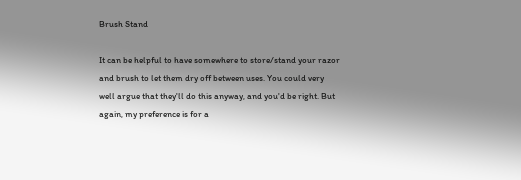Brush Stand

It can be helpful to have somewhere to store/stand your razor and brush to let them dry off between uses. You could very well argue that they'll do this anyway, and you'd be right. But again, my preference is for a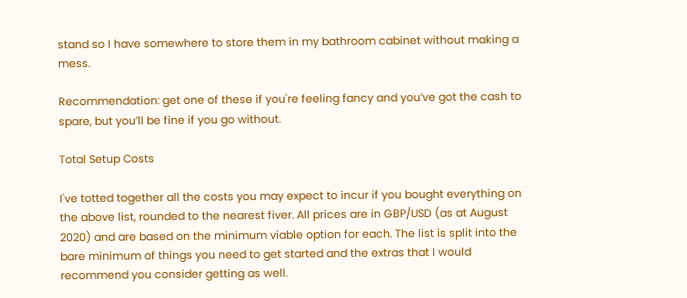stand so I have somewhere to store them in my bathroom cabinet without making a mess.

Recommendation: get one of these if you're feeling fancy and you’ve got the cash to spare, but you’ll be fine if you go without.

Total Setup Costs

I've totted together all the costs you may expect to incur if you bought everything on the above list, rounded to the nearest fiver. All prices are in GBP/USD (as at August 2020) and are based on the minimum viable option for each. The list is split into the bare minimum of things you need to get started and the extras that I would recommend you consider getting as well.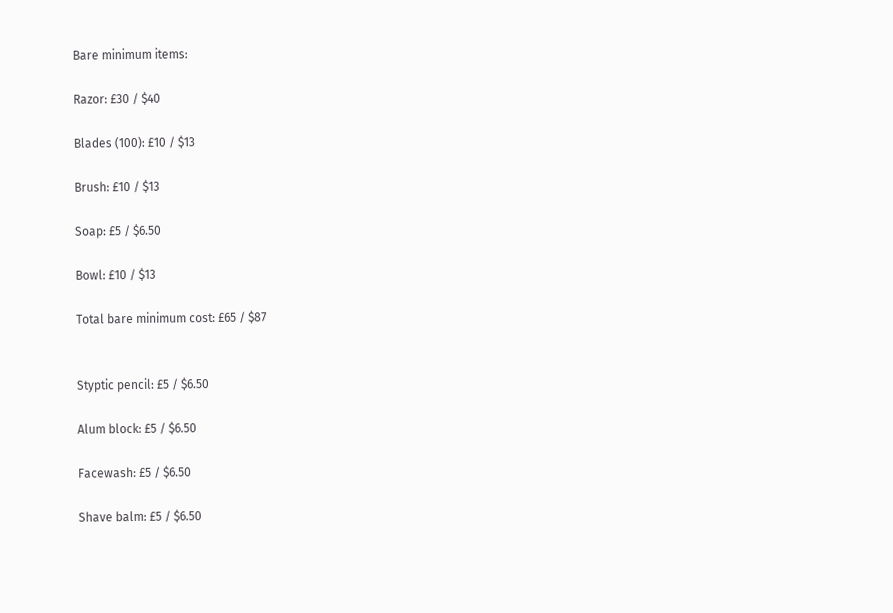Bare minimum items:

Razor: £30 / $40

Blades (100): £10 / $13

Brush: £10 / $13

Soap: £5 / $6.50

Bowl: £10 / $13

Total bare minimum cost: £65 / $87


Styptic pencil: £5 / $6.50

Alum block: £5 / $6.50

Facewash: £5 / $6.50

Shave balm: £5 / $6.50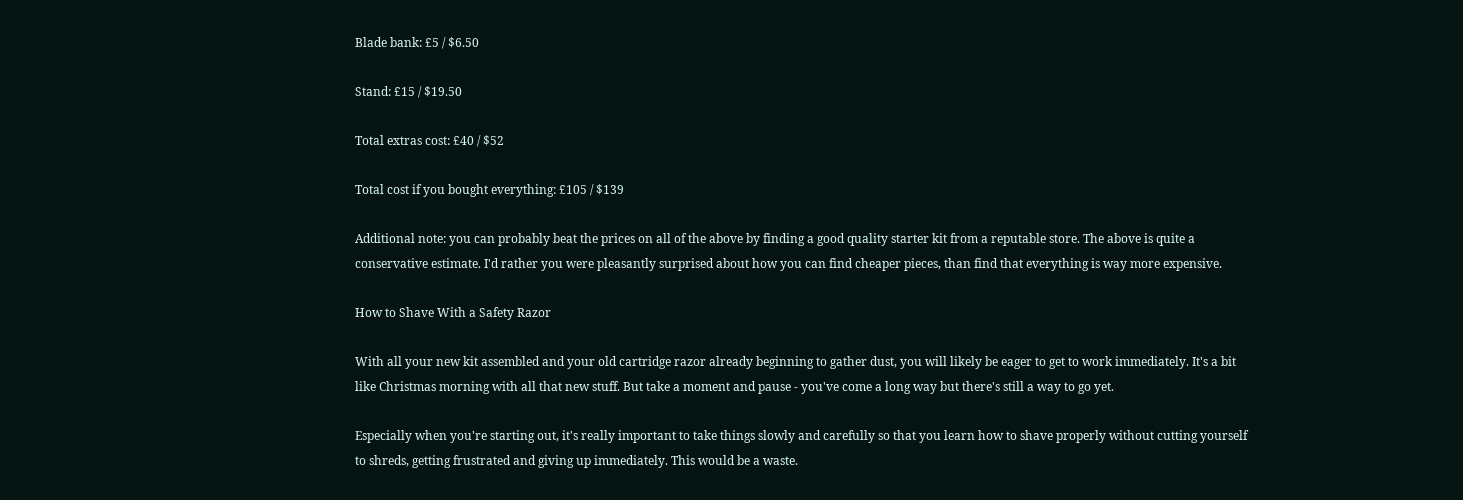Blade bank: £5 / $6.50

Stand: £15 / $19.50

Total extras cost: £40 / $52

Total cost if you bought everything: £105 / $139

Additional note: you can probably beat the prices on all of the above by finding a good quality starter kit from a reputable store. The above is quite a conservative estimate. I'd rather you were pleasantly surprised about how you can find cheaper pieces, than find that everything is way more expensive.

How to Shave With a Safety Razor

With all your new kit assembled and your old cartridge razor already beginning to gather dust, you will likely be eager to get to work immediately. It's a bit like Christmas morning with all that new stuff. But take a moment and pause - you've come a long way but there's still a way to go yet.

Especially when you're starting out, it's really important to take things slowly and carefully so that you learn how to shave properly without cutting yourself to shreds, getting frustrated and giving up immediately. This would be a waste.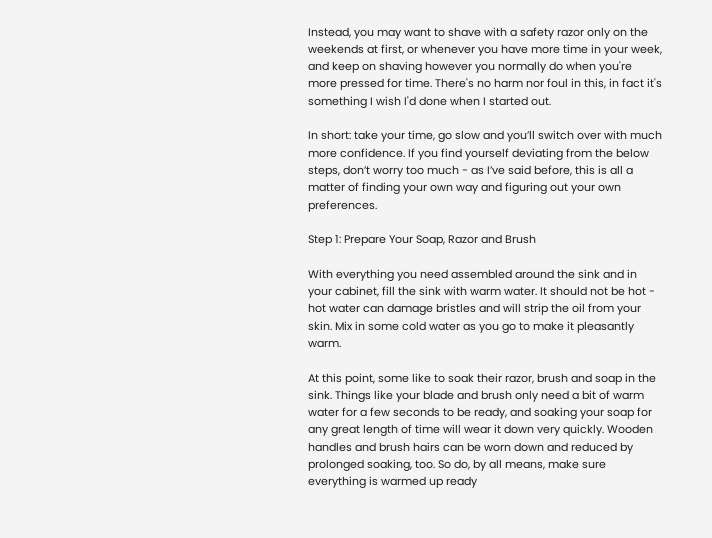Instead, you may want to shave with a safety razor only on the weekends at first, or whenever you have more time in your week, and keep on shaving however you normally do when you're more pressed for time. There's no harm nor foul in this, in fact it's something I wish I'd done when I started out.

In short: take your time, go slow and you’ll switch over with much more confidence. If you find yourself deviating from the below steps, don’t worry too much - as I’ve said before, this is all a matter of finding your own way and figuring out your own preferences.

Step 1: Prepare Your Soap, Razor and Brush

With everything you need assembled around the sink and in your cabinet, fill the sink with warm water. It should not be hot - hot water can damage bristles and will strip the oil from your skin. Mix in some cold water as you go to make it pleasantly warm.

At this point, some like to soak their razor, brush and soap in the sink. Things like your blade and brush only need a bit of warm water for a few seconds to be ready, and soaking your soap for any great length of time will wear it down very quickly. Wooden handles and brush hairs can be worn down and reduced by prolonged soaking, too. So do, by all means, make sure everything is warmed up ready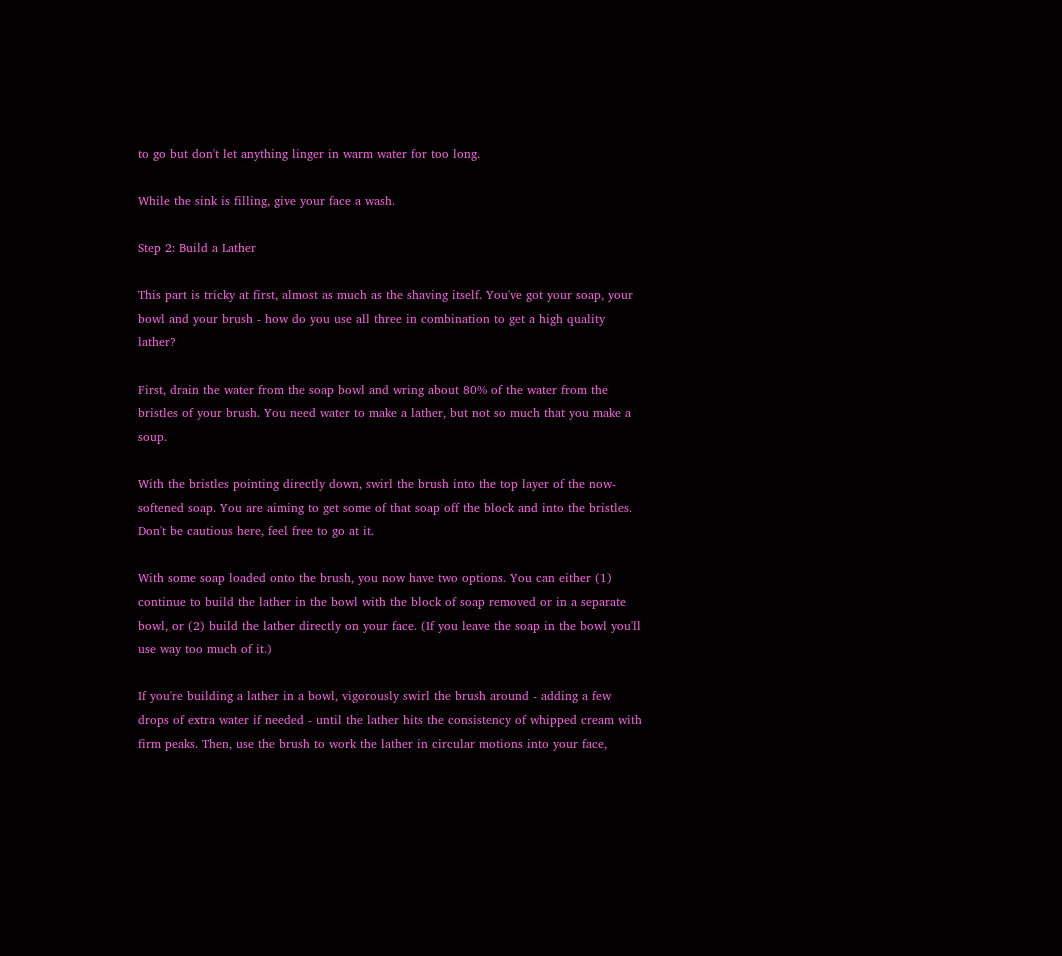to go but don't let anything linger in warm water for too long.

While the sink is filling, give your face a wash.

Step 2: Build a Lather

This part is tricky at first, almost as much as the shaving itself. You've got your soap, your bowl and your brush - how do you use all three in combination to get a high quality lather?

First, drain the water from the soap bowl and wring about 80% of the water from the bristles of your brush. You need water to make a lather, but not so much that you make a soup.

With the bristles pointing directly down, swirl the brush into the top layer of the now-softened soap. You are aiming to get some of that soap off the block and into the bristles. Don't be cautious here, feel free to go at it.

With some soap loaded onto the brush, you now have two options. You can either (1) continue to build the lather in the bowl with the block of soap removed or in a separate bowl, or (2) build the lather directly on your face. (If you leave the soap in the bowl you'll use way too much of it.)

If you're building a lather in a bowl, vigorously swirl the brush around - adding a few drops of extra water if needed - until the lather hits the consistency of whipped cream with firm peaks. Then, use the brush to work the lather in circular motions into your face,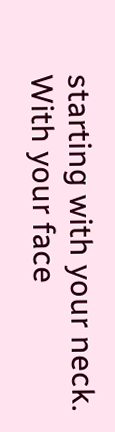starting with your neck. With your face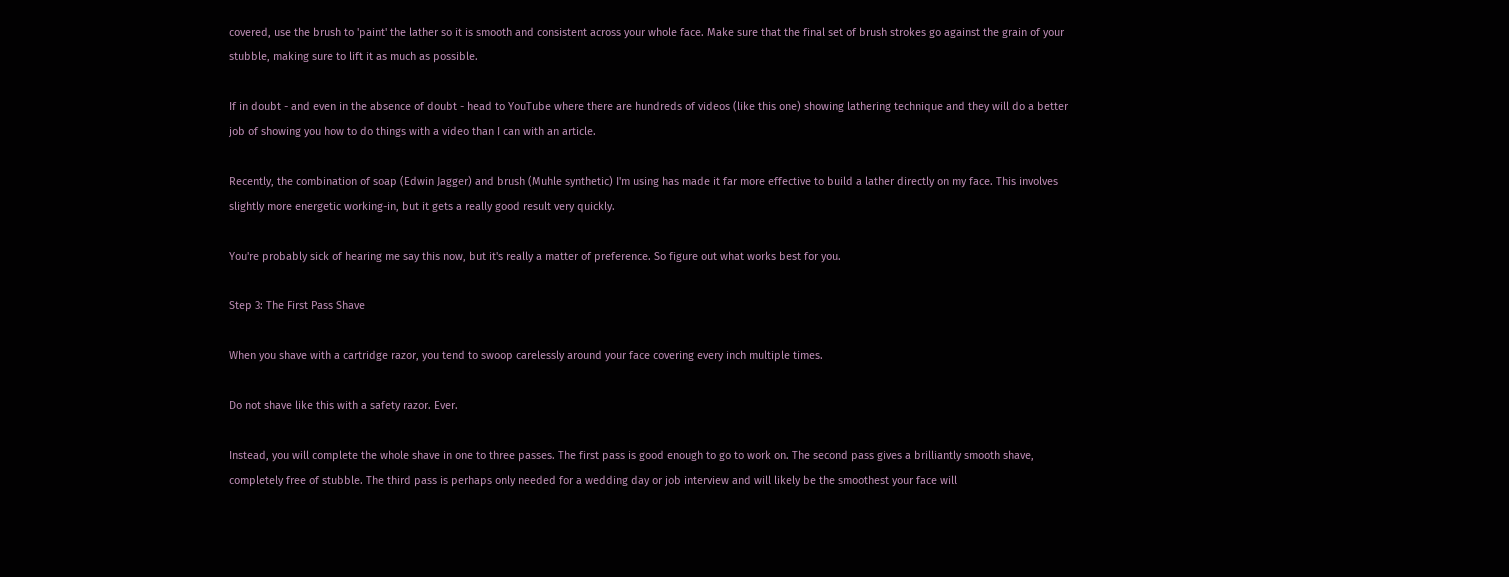covered, use the brush to 'paint' the lather so it is smooth and consistent across your whole face. Make sure that the final set of brush strokes go against the grain of your stubble, making sure to lift it as much as possible.

If in doubt - and even in the absence of doubt - head to YouTube where there are hundreds of videos (like this one) showing lathering technique and they will do a better job of showing you how to do things with a video than I can with an article.

Recently, the combination of soap (Edwin Jagger) and brush (Muhle synthetic) I'm using has made it far more effective to build a lather directly on my face. This involves slightly more energetic working-in, but it gets a really good result very quickly.

You're probably sick of hearing me say this now, but it's really a matter of preference. So figure out what works best for you.

Step 3: The First Pass Shave

When you shave with a cartridge razor, you tend to swoop carelessly around your face covering every inch multiple times.

Do not shave like this with a safety razor. Ever.

Instead, you will complete the whole shave in one to three passes. The first pass is good enough to go to work on. The second pass gives a brilliantly smooth shave, completely free of stubble. The third pass is perhaps only needed for a wedding day or job interview and will likely be the smoothest your face will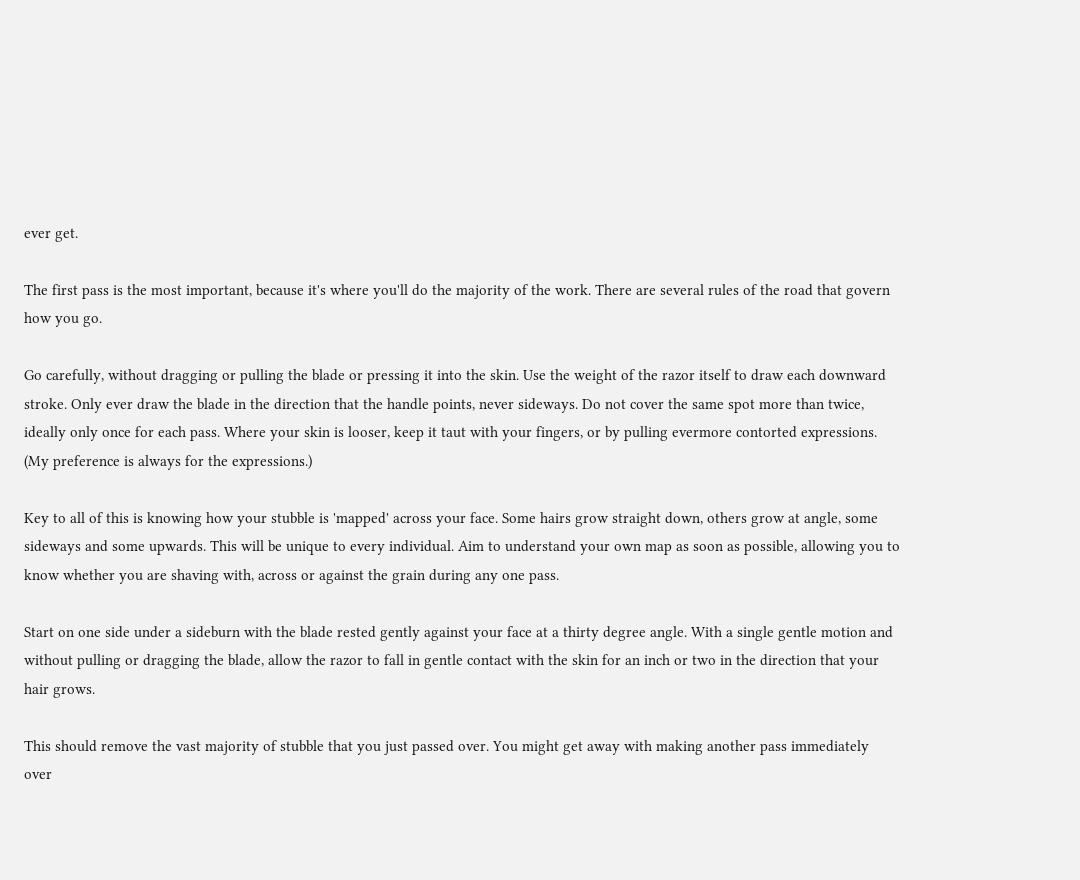ever get.

The first pass is the most important, because it's where you'll do the majority of the work. There are several rules of the road that govern how you go.

Go carefully, without dragging or pulling the blade or pressing it into the skin. Use the weight of the razor itself to draw each downward stroke. Only ever draw the blade in the direction that the handle points, never sideways. Do not cover the same spot more than twice, ideally only once for each pass. Where your skin is looser, keep it taut with your fingers, or by pulling evermore contorted expressions. (My preference is always for the expressions.)

Key to all of this is knowing how your stubble is 'mapped' across your face. Some hairs grow straight down, others grow at angle, some sideways and some upwards. This will be unique to every individual. Aim to understand your own map as soon as possible, allowing you to know whether you are shaving with, across or against the grain during any one pass.

Start on one side under a sideburn with the blade rested gently against your face at a thirty degree angle. With a single gentle motion and without pulling or dragging the blade, allow the razor to fall in gentle contact with the skin for an inch or two in the direction that your hair grows.

This should remove the vast majority of stubble that you just passed over. You might get away with making another pass immediately over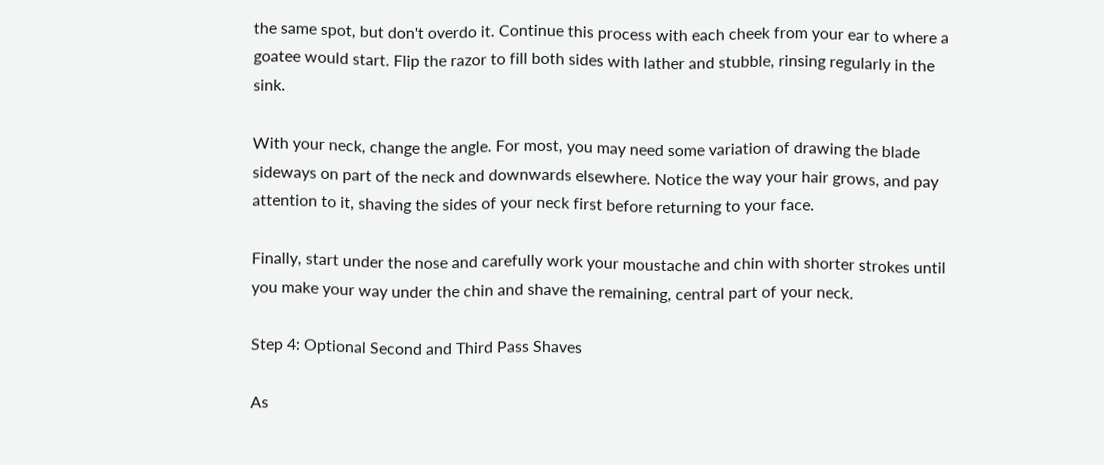the same spot, but don't overdo it. Continue this process with each cheek from your ear to where a goatee would start. Flip the razor to fill both sides with lather and stubble, rinsing regularly in the sink.

With your neck, change the angle. For most, you may need some variation of drawing the blade sideways on part of the neck and downwards elsewhere. Notice the way your hair grows, and pay attention to it, shaving the sides of your neck first before returning to your face.

Finally, start under the nose and carefully work your moustache and chin with shorter strokes until you make your way under the chin and shave the remaining, central part of your neck.

Step 4: Optional Second and Third Pass Shaves

As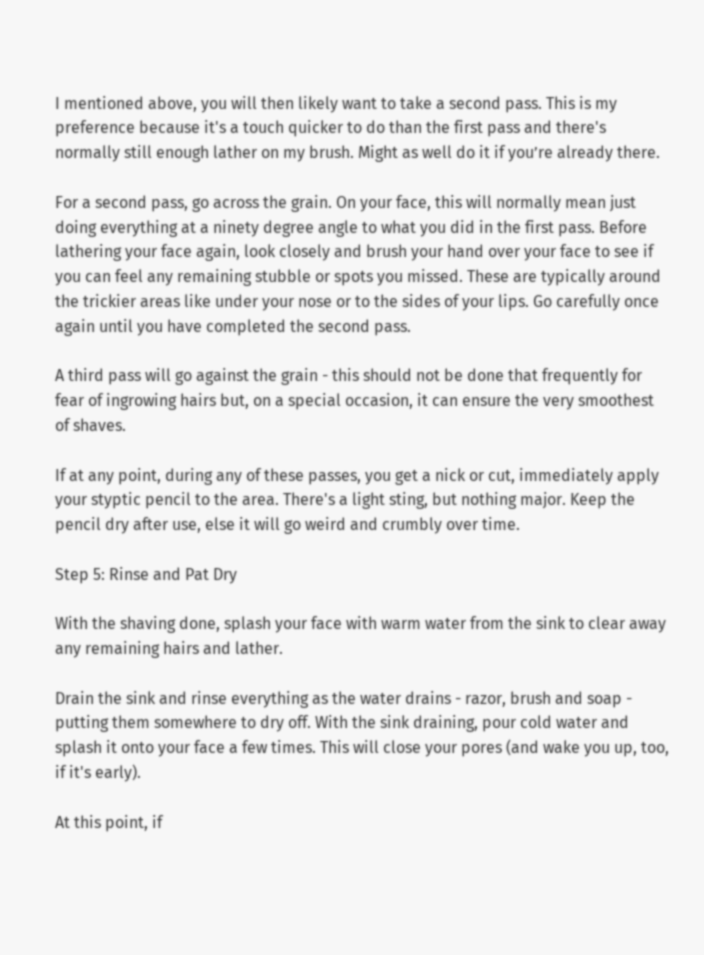I mentioned above, you will then likely want to take a second pass. This is my preference because it's a touch quicker to do than the first pass and there's normally still enough lather on my brush. Might as well do it if you’re already there.

For a second pass, go across the grain. On your face, this will normally mean just doing everything at a ninety degree angle to what you did in the first pass. Before lathering your face again, look closely and brush your hand over your face to see if you can feel any remaining stubble or spots you missed. These are typically around the trickier areas like under your nose or to the sides of your lips. Go carefully once again until you have completed the second pass.

A third pass will go against the grain - this should not be done that frequently for fear of ingrowing hairs but, on a special occasion, it can ensure the very smoothest of shaves.

If at any point, during any of these passes, you get a nick or cut, immediately apply your styptic pencil to the area. There's a light sting, but nothing major. Keep the pencil dry after use, else it will go weird and crumbly over time.

Step 5: Rinse and Pat Dry

With the shaving done, splash your face with warm water from the sink to clear away any remaining hairs and lather.

Drain the sink and rinse everything as the water drains - razor, brush and soap - putting them somewhere to dry off. With the sink draining, pour cold water and splash it onto your face a few times. This will close your pores (and wake you up, too, if it's early).

At this point, if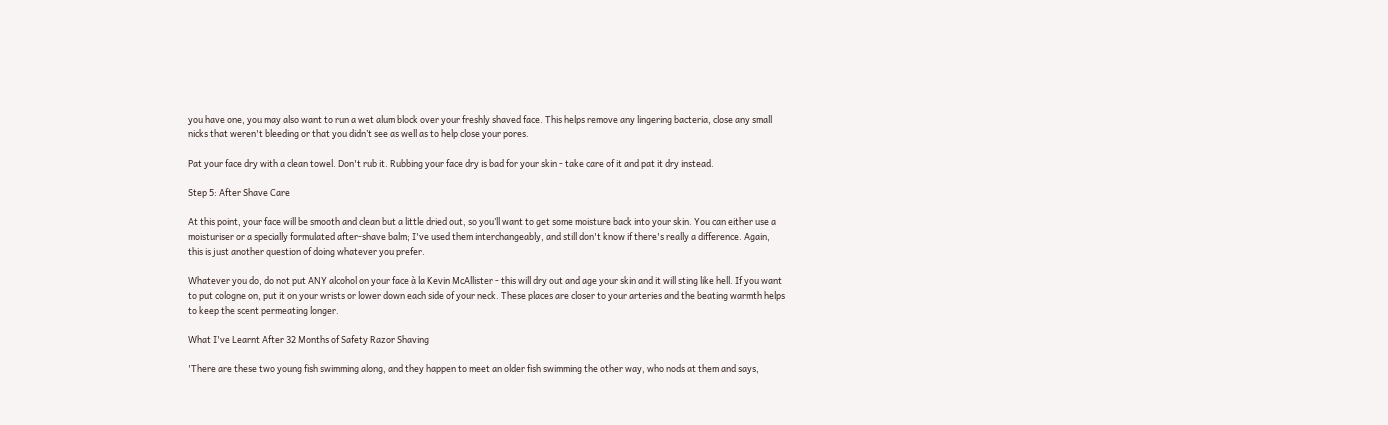you have one, you may also want to run a wet alum block over your freshly shaved face. This helps remove any lingering bacteria, close any small nicks that weren't bleeding or that you didn’t see as well as to help close your pores.

Pat your face dry with a clean towel. Don't rub it. Rubbing your face dry is bad for your skin - take care of it and pat it dry instead.

Step 5: After Shave Care

At this point, your face will be smooth and clean but a little dried out, so you’ll want to get some moisture back into your skin. You can either use a moisturiser or a specially formulated after-shave balm; I've used them interchangeably, and still don't know if there's really a difference. Again, this is just another question of doing whatever you prefer.

Whatever you do, do not put ANY alcohol on your face à la Kevin McAllister - this will dry out and age your skin and it will sting like hell. If you want to put cologne on, put it on your wrists or lower down each side of your neck. These places are closer to your arteries and the beating warmth helps to keep the scent permeating longer.

What I've Learnt After 32 Months of Safety Razor Shaving

'There are these two young fish swimming along, and they happen to meet an older fish swimming the other way, who nods at them and says,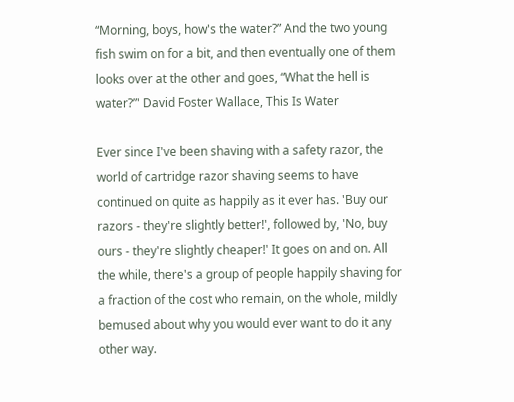“Morning, boys, how's the water?” And the two young fish swim on for a bit, and then eventually one of them looks over at the other and goes, “What the hell is water?”' David Foster Wallace, This Is Water

Ever since I've been shaving with a safety razor, the world of cartridge razor shaving seems to have continued on quite as happily as it ever has. 'Buy our razors - they're slightly better!', followed by, 'No, buy ours - they're slightly cheaper!' It goes on and on. All the while, there's a group of people happily shaving for a fraction of the cost who remain, on the whole, mildly bemused about why you would ever want to do it any other way.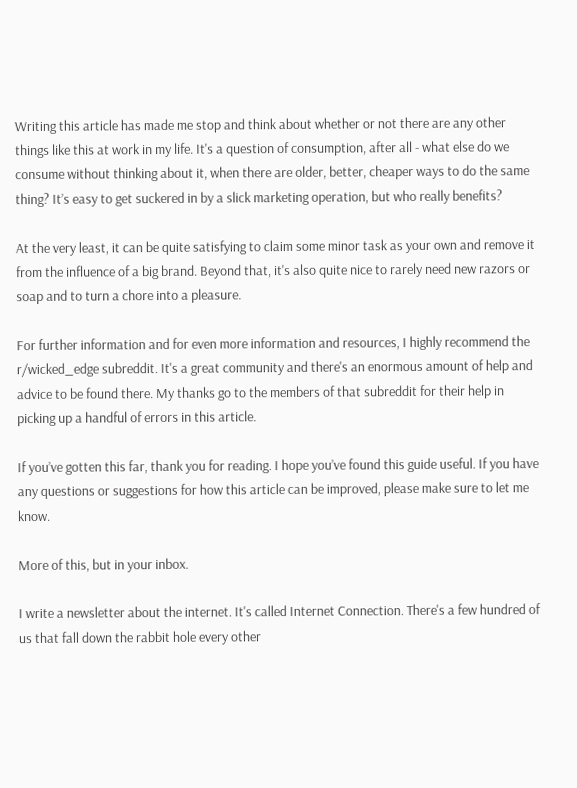Writing this article has made me stop and think about whether or not there are any other things like this at work in my life. It's a question of consumption, after all - what else do we consume without thinking about it, when there are older, better, cheaper ways to do the same thing? It’s easy to get suckered in by a slick marketing operation, but who really benefits?

At the very least, it can be quite satisfying to claim some minor task as your own and remove it from the influence of a big brand. Beyond that, it's also quite nice to rarely need new razors or soap and to turn a chore into a pleasure.

For further information and for even more information and resources, I highly recommend the r/wicked_edge subreddit. It's a great community and there's an enormous amount of help and advice to be found there. My thanks go to the members of that subreddit for their help in picking up a handful of errors in this article.

If you’ve gotten this far, thank you for reading. I hope you’ve found this guide useful. If you have any questions or suggestions for how this article can be improved, please make sure to let me know.

More of this, but in your inbox.

I write a newsletter about the internet. It's called Internet Connection. There's a few hundred of us that fall down the rabbit hole every other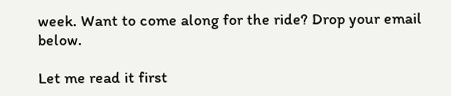week. Want to come along for the ride? Drop your email below.

Let me read it first